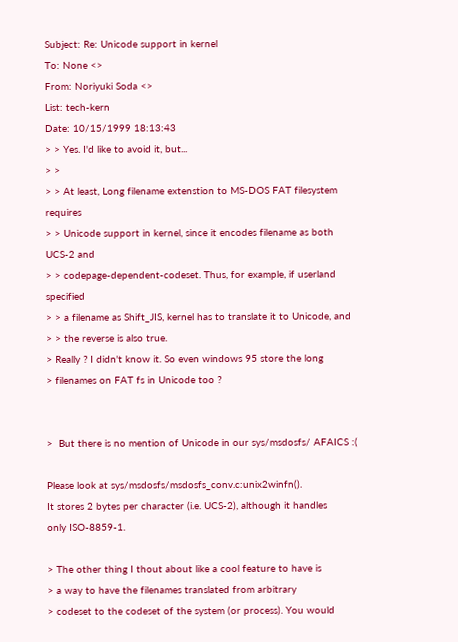Subject: Re: Unicode support in kernel
To: None <>
From: Noriyuki Soda <>
List: tech-kern
Date: 10/15/1999 18:13:43
> > Yes. I'd like to avoid it, but...
> >
> > At least, Long filename extenstion to MS-DOS FAT filesystem requires
> > Unicode support in kernel, since it encodes filename as both UCS-2 and
> > codepage-dependent-codeset. Thus, for example, if userland specified
> > a filename as Shift_JIS, kernel has to translate it to Unicode, and
> > the reverse is also true.
> Really ? I didn't know it. So even windows 95 store the long
> filenames on FAT fs in Unicode too ?


>  But there is no mention of Unicode in our sys/msdosfs/ AFAICS :(

Please look at sys/msdosfs/msdosfs_conv.c:unix2winfn().
It stores 2 bytes per character (i.e. UCS-2), although it handles
only ISO-8859-1.

> The other thing I thout about like a cool feature to have is
> a way to have the filenames translated from arbitrary
> codeset to the codeset of the system (or process). You would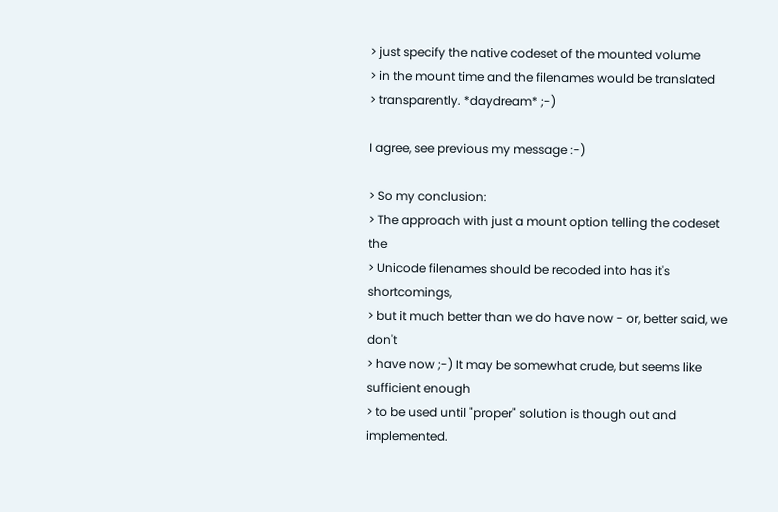> just specify the native codeset of the mounted volume
> in the mount time and the filenames would be translated
> transparently. *daydream* ;-)

I agree, see previous my message :-)

> So my conclusion:
> The approach with just a mount option telling the codeset the
> Unicode filenames should be recoded into has it's shortcomings,
> but it much better than we do have now - or, better said, we don't
> have now ;-) It may be somewhat crude, but seems like sufficient enough
> to be used until "proper" solution is though out and implemented.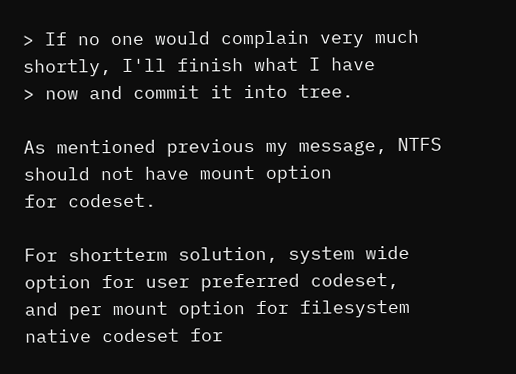> If no one would complain very much shortly, I'll finish what I have
> now and commit it into tree.

As mentioned previous my message, NTFS should not have mount option
for codeset.

For shortterm solution, system wide option for user preferred codeset,
and per mount option for filesystem native codeset for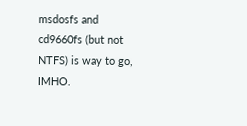msdosfs and
cd9660fs (but not NTFS) is way to go, IMHO.